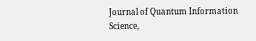Journal of Quantum Information Science,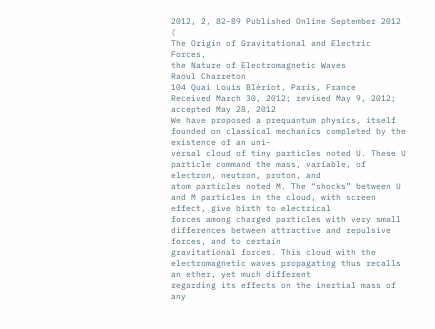2012, 2, 82-89 Published Online September 2012 (
The Origin of Gravitational and Electric Forces,
the Nature of Electromagnetic Waves
Raoul Charreton
104 Quai Louis Blériot, Paris, France
Received March 30, 2012; revised May 9, 2012; accepted May 28, 2012
We have proposed a prequantum physics, itself founded on classical mechanics completed by the existence of an uni-
versal cloud of tiny particles noted U. These U particle command the mass, variable, of electron, neutron, proton, and
atom particles noted M. The “shocks” between U and M particles in the cloud, with screen effect, give birth to electrical
forces among charged particles with very small differences between attractive and repulsive forces, and to certain
gravitational forces. This cloud with the electromagnetic waves propagating thus recalls an ether, yet much different
regarding its effects on the inertial mass of any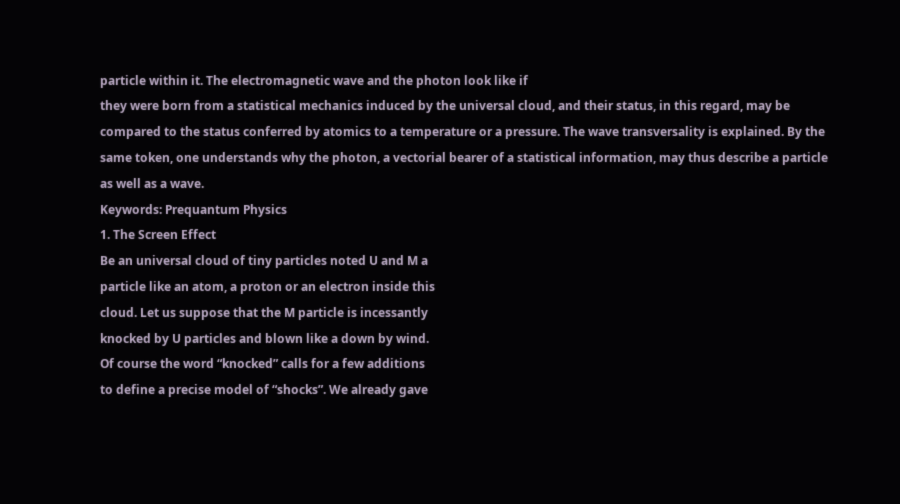particle within it. The electromagnetic wave and the photon look like if
they were born from a statistical mechanics induced by the universal cloud, and their status, in this regard, may be
compared to the status conferred by atomics to a temperature or a pressure. The wave transversality is explained. By the
same token, one understands why the photon, a vectorial bearer of a statistical information, may thus describe a particle
as well as a wave.
Keywords: Prequantum Physics
1. The Screen Effect
Be an universal cloud of tiny particles noted U and M a
particle like an atom, a proton or an electron inside this
cloud. Let us suppose that the M particle is incessantly
knocked by U particles and blown like a down by wind.
Of course the word “knocked” calls for a few additions
to define a precise model of “shocks”. We already gave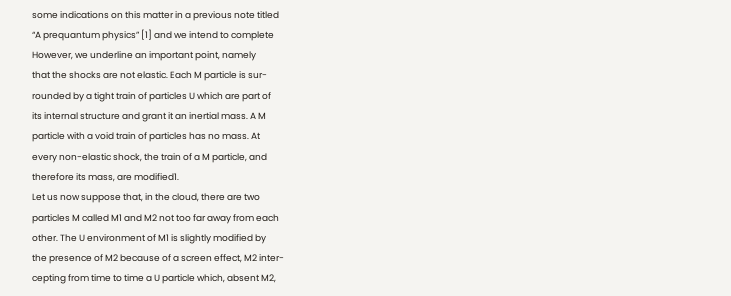some indications on this matter in a previous note titled
“A prequantum physics” [1] and we intend to complete
However, we underline an important point, namely
that the shocks are not elastic. Each M particle is sur-
rounded by a tight train of particles U which are part of
its internal structure and grant it an inertial mass. A M
particle with a void train of particles has no mass. At
every non-elastic shock, the train of a M particle, and
therefore its mass, are modified1.
Let us now suppose that, in the cloud, there are two
particles M called M1 and M2 not too far away from each
other. The U environment of M1 is slightly modified by
the presence of M2 because of a screen effect, M2 inter-
cepting from time to time a U particle which, absent M2,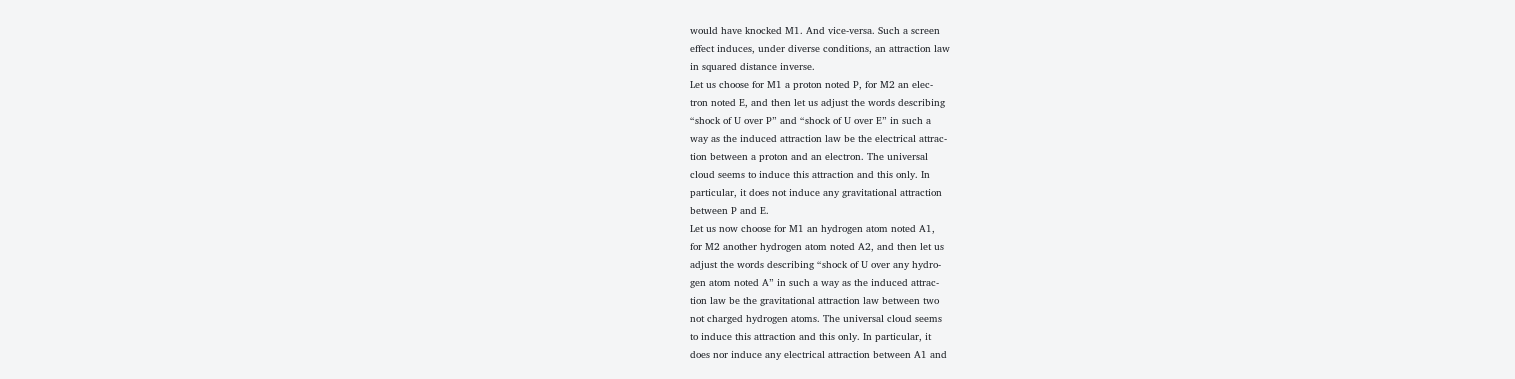would have knocked M1. And vice-versa. Such a screen
effect induces, under diverse conditions, an attraction law
in squared distance inverse.
Let us choose for M1 a proton noted P, for M2 an elec-
tron noted E, and then let us adjust the words describing
“shock of U over P” and “shock of U over E” in such a
way as the induced attraction law be the electrical attrac-
tion between a proton and an electron. The universal
cloud seems to induce this attraction and this only. In
particular, it does not induce any gravitational attraction
between P and E.
Let us now choose for M1 an hydrogen atom noted A1,
for M2 another hydrogen atom noted A2, and then let us
adjust the words describing “shock of U over any hydro-
gen atom noted A” in such a way as the induced attrac-
tion law be the gravitational attraction law between two
not charged hydrogen atoms. The universal cloud seems
to induce this attraction and this only. In particular, it
does nor induce any electrical attraction between A1 and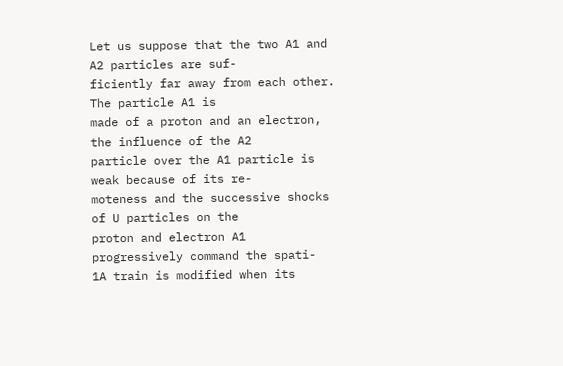Let us suppose that the two A1 and A2 particles are suf-
ficiently far away from each other. The particle A1 is
made of a proton and an electron, the influence of the A2
particle over the A1 particle is weak because of its re-
moteness and the successive shocks of U particles on the
proton and electron A1 progressively command the spati-
1A train is modified when its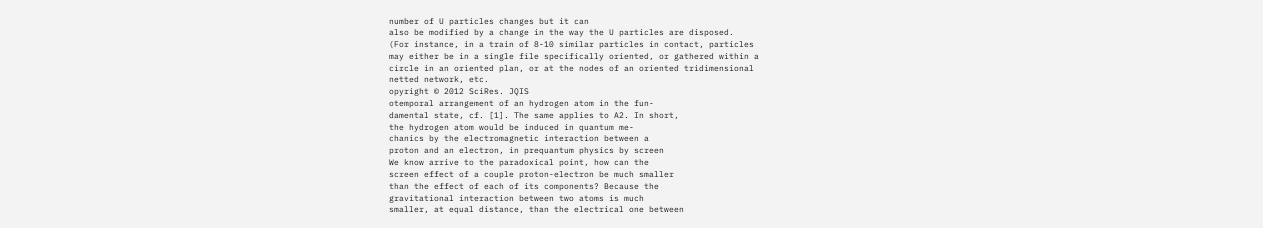number of U particles changes but it can
also be modified by a change in the way the U particles are disposed.
(For instance, in a train of 8-10 similar particles in contact, particles
may either be in a single file specifically oriented, or gathered within a
circle in an oriented plan, or at the nodes of an oriented tridimensional
netted network, etc.
opyright © 2012 SciRes. JQIS
otemporal arrangement of an hydrogen atom in the fun-
damental state, cf. [1]. The same applies to A2. In short,
the hydrogen atom would be induced in quantum me-
chanics by the electromagnetic interaction between a
proton and an electron, in prequantum physics by screen
We know arrive to the paradoxical point, how can the
screen effect of a couple proton-electron be much smaller
than the effect of each of its components? Because the
gravitational interaction between two atoms is much
smaller, at equal distance, than the electrical one between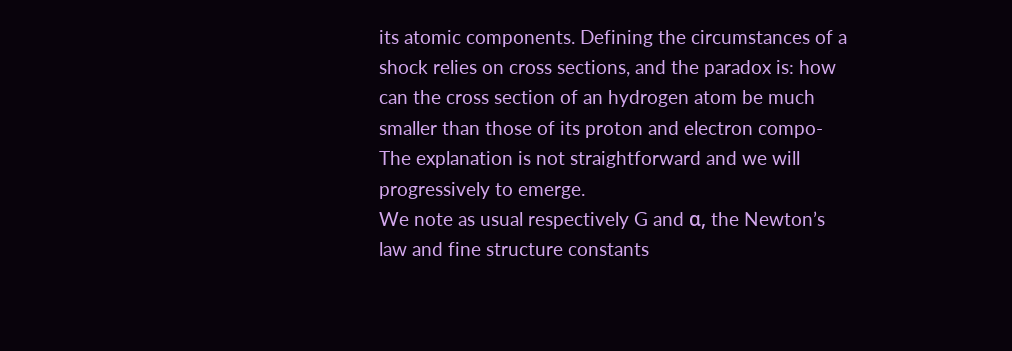its atomic components. Defining the circumstances of a
shock relies on cross sections, and the paradox is: how
can the cross section of an hydrogen atom be much
smaller than those of its proton and electron compo-
The explanation is not straightforward and we will
progressively to emerge.
We note as usual respectively G and α, the Newton’s
law and fine structure constants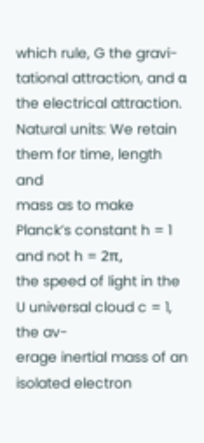which rule, G the gravi-
tational attraction, and α the electrical attraction.
Natural units: We retain them for time, length and
mass as to make Planck’s constant h = 1 and not h = 2π,
the speed of light in the U universal cloud c = 1, the av-
erage inertial mass of an isolated electron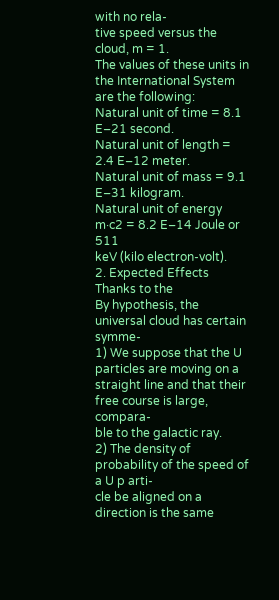with no rela-
tive speed versus the cloud, m = 1.
The values of these units in the International System
are the following:
Natural unit of time = 8.1 E–21 second.
Natural unit of length = 2.4 E–12 meter.
Natural unit of mass = 9.1 E–31 kilogram.
Natural unit of energy m·c2 = 8.2 E–14 Joule or 511
keV (kilo electron-volt).
2. Expected Effects Thanks to the
By hypothesis, the universal cloud has certain symme-
1) We suppose that the U particles are moving on a
straight line and that their free course is large, compara-
ble to the galactic ray.
2) The density of probability of the speed of a U p arti-
cle be aligned on a direction is the same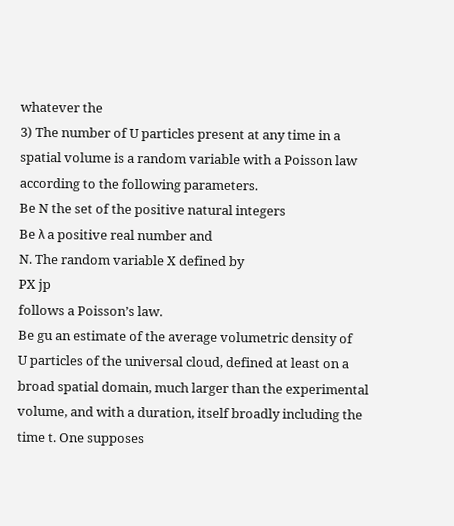whatever the
3) The number of U particles present at any time in a
spatial volume is a random variable with a Poisson law
according to the following parameters.
Be N the set of the positive natural integers
Be λ a positive real number and
N. The random variable X defined by
PX jp
follows a Poisson’s law.
Be gu an estimate of the average volumetric density of
U particles of the universal cloud, defined at least on a
broad spatial domain, much larger than the experimental
volume, and with a duration, itself broadly including the
time t. One supposes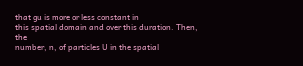that gu is more or less constant in
this spatial domain and over this duration. Then, the
number, n, of particles U in the spatial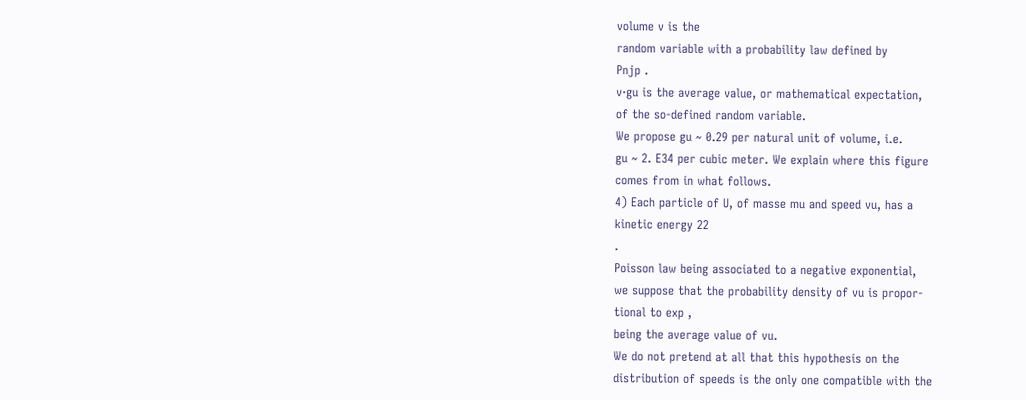volume v is the
random variable with a probability law defined by
Pnjp .
v·gu is the average value, or mathematical expectation,
of the so-defined random variable.
We propose gu ~ 0.29 per natural unit of volume, i.e.
gu ~ 2. E34 per cubic meter. We explain where this figure
comes from in what follows.
4) Each particle of U, of masse mu and speed vu, has a
kinetic energy 22
.
Poisson law being associated to a negative exponential,
we suppose that the probability density of vu is propor-
tional to exp ,
being the average value of vu.
We do not pretend at all that this hypothesis on the
distribution of speeds is the only one compatible with the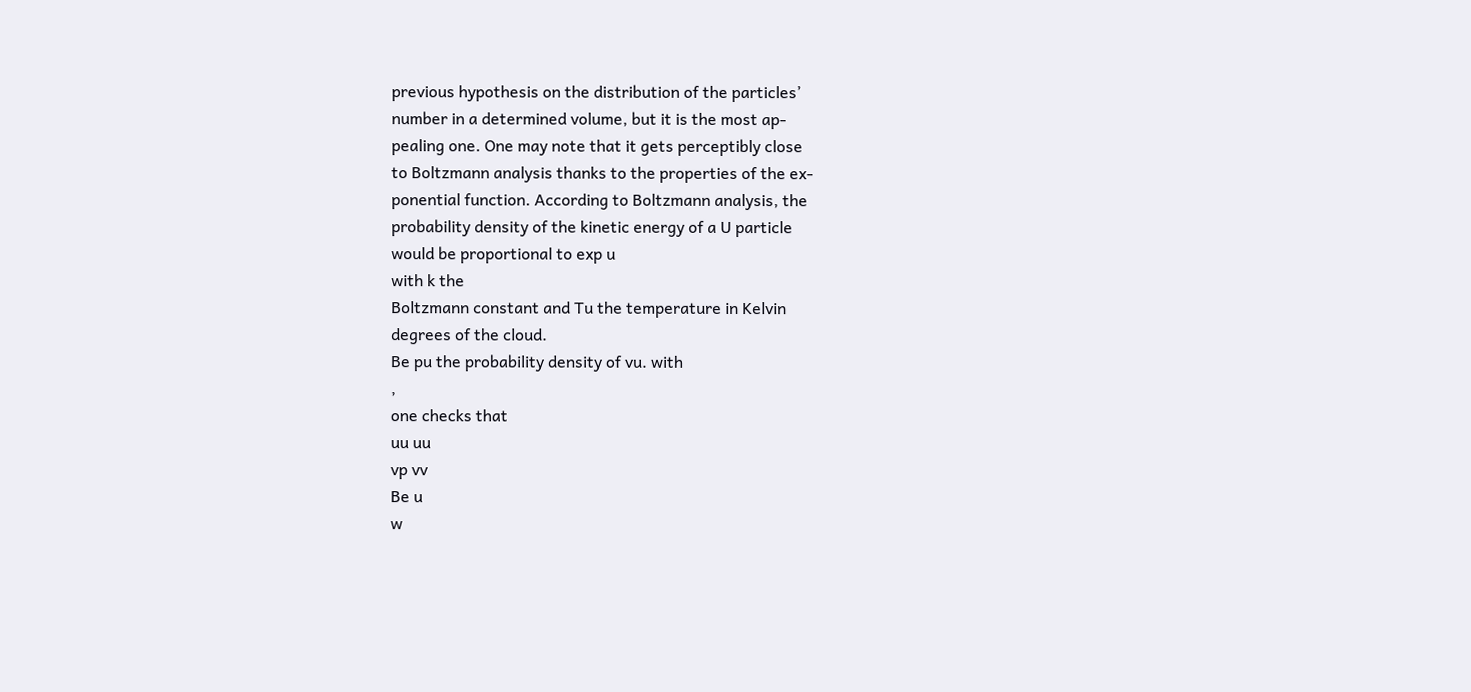previous hypothesis on the distribution of the particles’
number in a determined volume, but it is the most ap-
pealing one. One may note that it gets perceptibly close
to Boltzmann analysis thanks to the properties of the ex-
ponential function. According to Boltzmann analysis, the
probability density of the kinetic energy of a U particle
would be proportional to exp u
with k the
Boltzmann constant and Tu the temperature in Kelvin
degrees of the cloud.
Be pu the probability density of vu. with
,
one checks that
uu uu
vp vv
Be u
w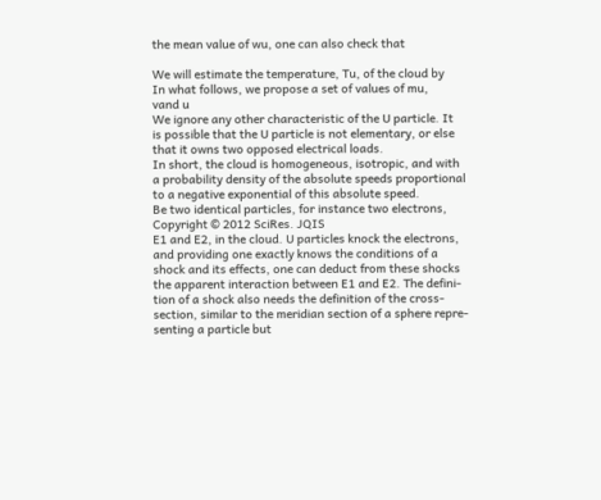the mean value of wu, one can also check that

We will estimate the temperature, Tu, of the cloud by
In what follows, we propose a set of values of mu,
vand u
We ignore any other characteristic of the U particle. It
is possible that the U particle is not elementary, or else
that it owns two opposed electrical loads.
In short, the cloud is homogeneous, isotropic, and with
a probability density of the absolute speeds proportional
to a negative exponential of this absolute speed.
Be two identical particles, for instance two electrons,
Copyright © 2012 SciRes. JQIS
E1 and E2, in the cloud. U particles knock the electrons,
and providing one exactly knows the conditions of a
shock and its effects, one can deduct from these shocks
the apparent interaction between E1 and E2. The defini-
tion of a shock also needs the definition of the cross-
section, similar to the meridian section of a sphere repre-
senting a particle but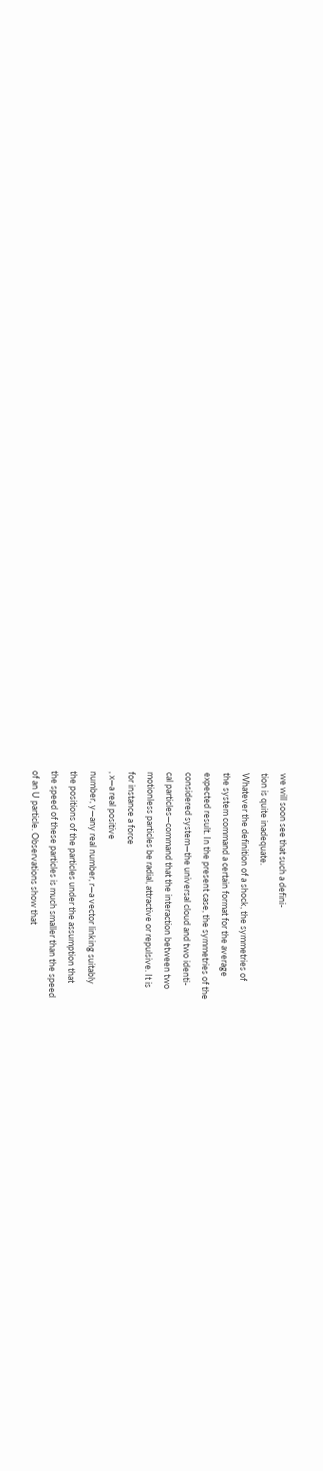we will soon see that such a defini-
tion is quite inadequate.
Whatever the definition of a shock, the symmetries of
the system command a certain format for the average
expected result. In the present case, the symmetries of the
considered system—the universal cloud and two identi-
cal particles—command that the interaction between two
motionless particles be radial, attractive or repulsive. It is
for instance a force
, x—a real positive
number, y—any real number, r—a vector linking suitably
the positions of the particles under the assumption that
the speed of these particles is much smaller than the speed
of an U particle. Observations show that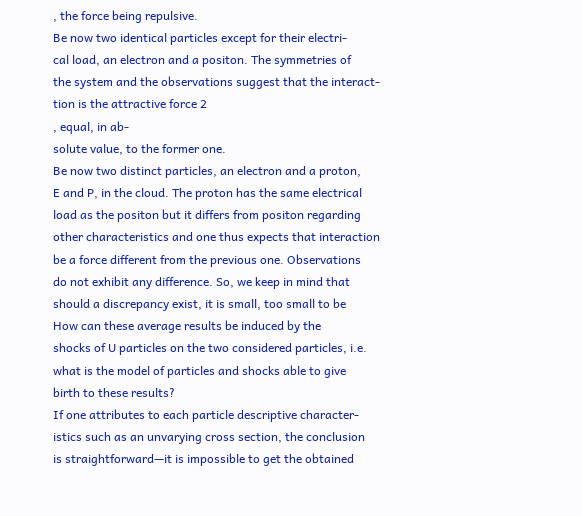, the force being repulsive.
Be now two identical particles except for their electri-
cal load, an electron and a positon. The symmetries of
the system and the observations suggest that the interact-
tion is the attractive force 2
, equal, in ab-
solute value, to the former one.
Be now two distinct particles, an electron and a proton,
E and P, in the cloud. The proton has the same electrical
load as the positon but it differs from positon regarding
other characteristics and one thus expects that interaction
be a force different from the previous one. Observations
do not exhibit any difference. So, we keep in mind that
should a discrepancy exist, it is small, too small to be
How can these average results be induced by the
shocks of U particles on the two considered particles, i.e.
what is the model of particles and shocks able to give
birth to these results?
If one attributes to each particle descriptive character-
istics such as an unvarying cross section, the conclusion
is straightforward—it is impossible to get the obtained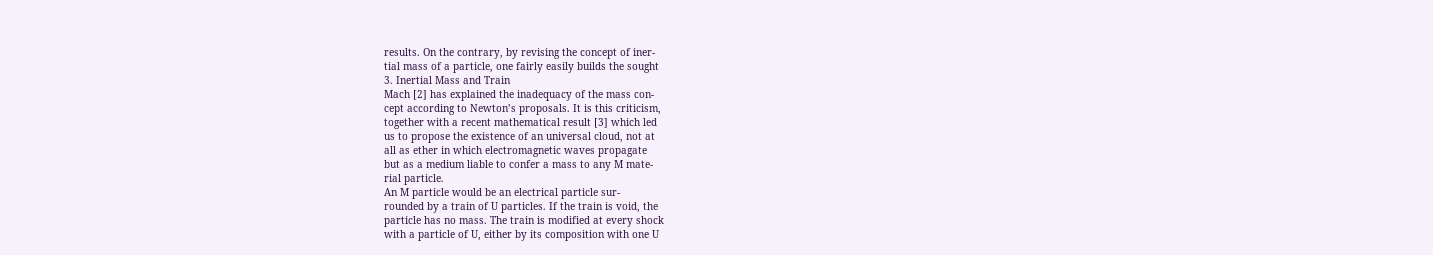results. On the contrary, by revising the concept of iner-
tial mass of a particle, one fairly easily builds the sought
3. Inertial Mass and Train
Mach [2] has explained the inadequacy of the mass con-
cept according to Newton’s proposals. It is this criticism,
together with a recent mathematical result [3] which led
us to propose the existence of an universal cloud, not at
all as ether in which electromagnetic waves propagate
but as a medium liable to confer a mass to any M mate-
rial particle.
An M particle would be an electrical particle sur-
rounded by a train of U particles. If the train is void, the
particle has no mass. The train is modified at every shock
with a particle of U, either by its composition with one U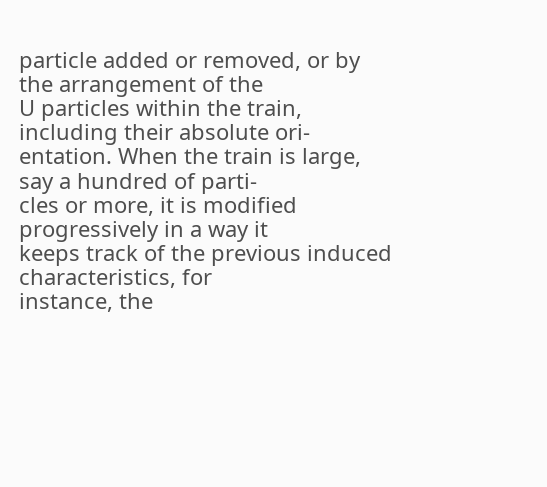particle added or removed, or by the arrangement of the
U particles within the train, including their absolute ori-
entation. When the train is large, say a hundred of parti-
cles or more, it is modified progressively in a way it
keeps track of the previous induced characteristics, for
instance, the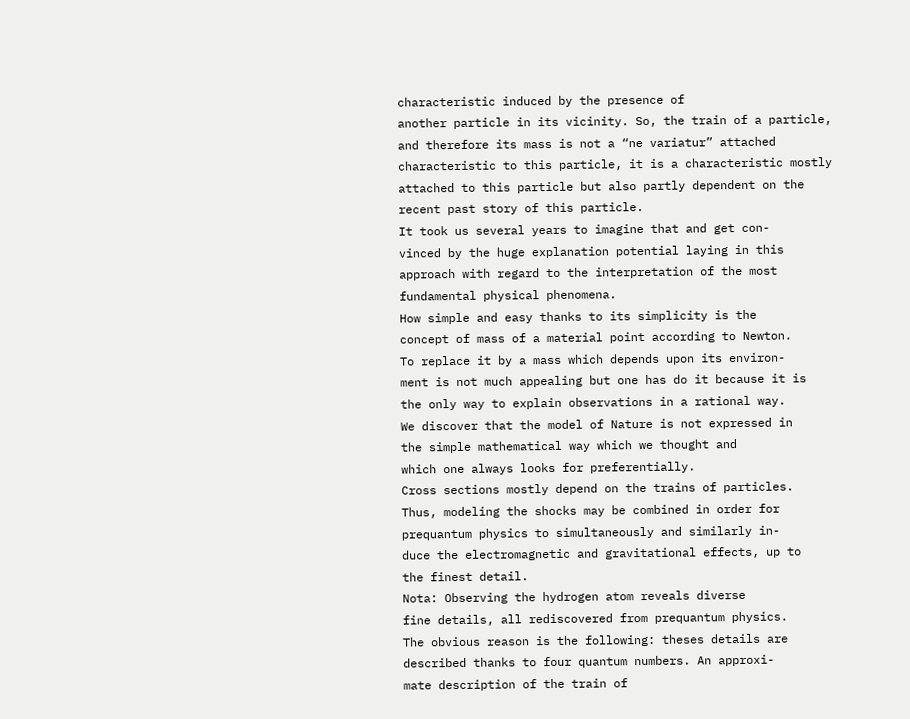characteristic induced by the presence of
another particle in its vicinity. So, the train of a particle,
and therefore its mass is not a “ne variatur” attached
characteristic to this particle, it is a characteristic mostly
attached to this particle but also partly dependent on the
recent past story of this particle.
It took us several years to imagine that and get con-
vinced by the huge explanation potential laying in this
approach with regard to the interpretation of the most
fundamental physical phenomena.
How simple and easy thanks to its simplicity is the
concept of mass of a material point according to Newton.
To replace it by a mass which depends upon its environ-
ment is not much appealing but one has do it because it is
the only way to explain observations in a rational way.
We discover that the model of Nature is not expressed in
the simple mathematical way which we thought and
which one always looks for preferentially.
Cross sections mostly depend on the trains of particles.
Thus, modeling the shocks may be combined in order for
prequantum physics to simultaneously and similarly in-
duce the electromagnetic and gravitational effects, up to
the finest detail.
Nota: Observing the hydrogen atom reveals diverse
fine details, all rediscovered from prequantum physics.
The obvious reason is the following: theses details are
described thanks to four quantum numbers. An approxi-
mate description of the train of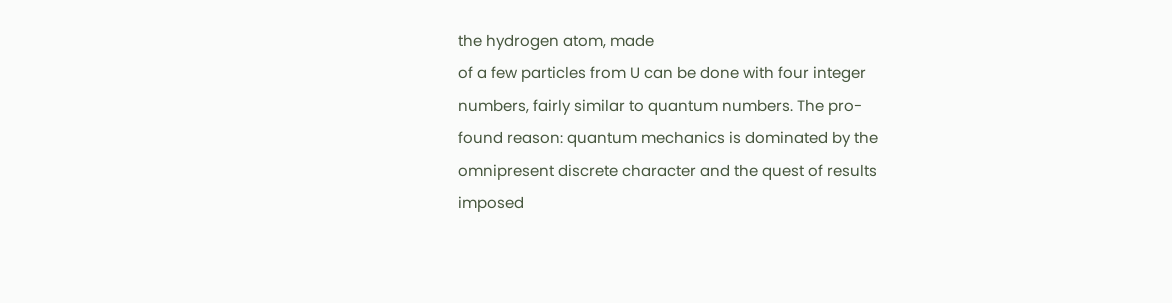the hydrogen atom, made
of a few particles from U can be done with four integer
numbers, fairly similar to quantum numbers. The pro-
found reason: quantum mechanics is dominated by the
omnipresent discrete character and the quest of results
imposed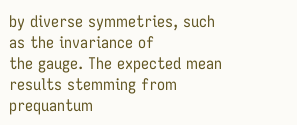by diverse symmetries, such as the invariance of
the gauge. The expected mean results stemming from
prequantum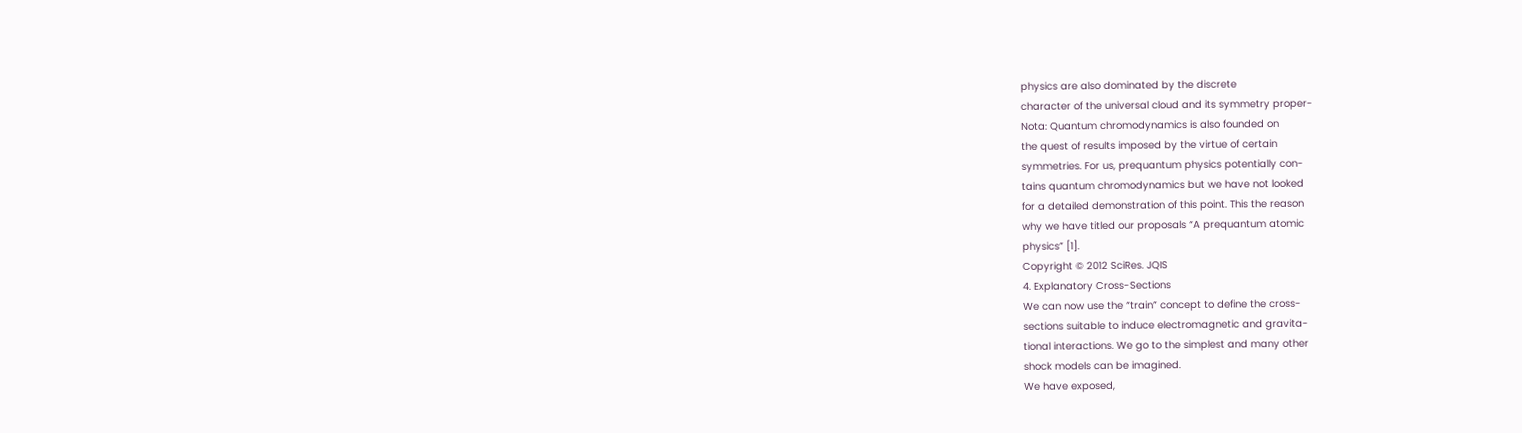physics are also dominated by the discrete
character of the universal cloud and its symmetry proper-
Nota: Quantum chromodynamics is also founded on
the quest of results imposed by the virtue of certain
symmetries. For us, prequantum physics potentially con-
tains quantum chromodynamics but we have not looked
for a detailed demonstration of this point. This the reason
why we have titled our proposals “A prequantum atomic
physics” [1].
Copyright © 2012 SciRes. JQIS
4. Explanatory Cross-Sections
We can now use the “train” concept to define the cross-
sections suitable to induce electromagnetic and gravita-
tional interactions. We go to the simplest and many other
shock models can be imagined.
We have exposed,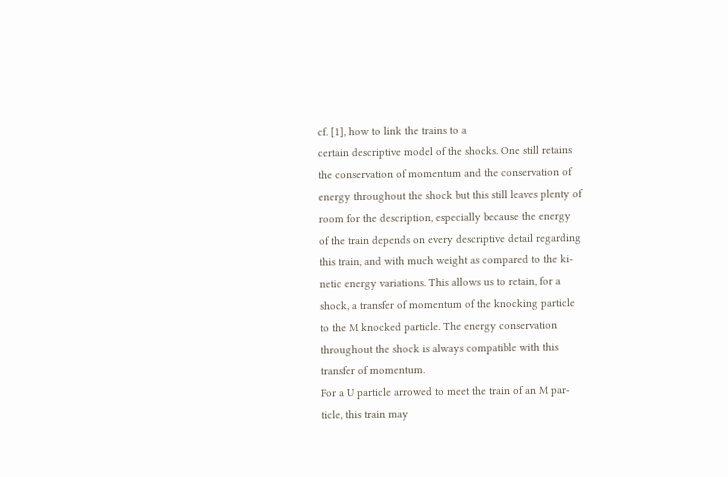cf. [1], how to link the trains to a
certain descriptive model of the shocks. One still retains
the conservation of momentum and the conservation of
energy throughout the shock but this still leaves plenty of
room for the description, especially because the energy
of the train depends on every descriptive detail regarding
this train, and with much weight as compared to the ki-
netic energy variations. This allows us to retain, for a
shock, a transfer of momentum of the knocking particle
to the M knocked particle. The energy conservation
throughout the shock is always compatible with this
transfer of momentum.
For a U particle arrowed to meet the train of an M par-
ticle, this train may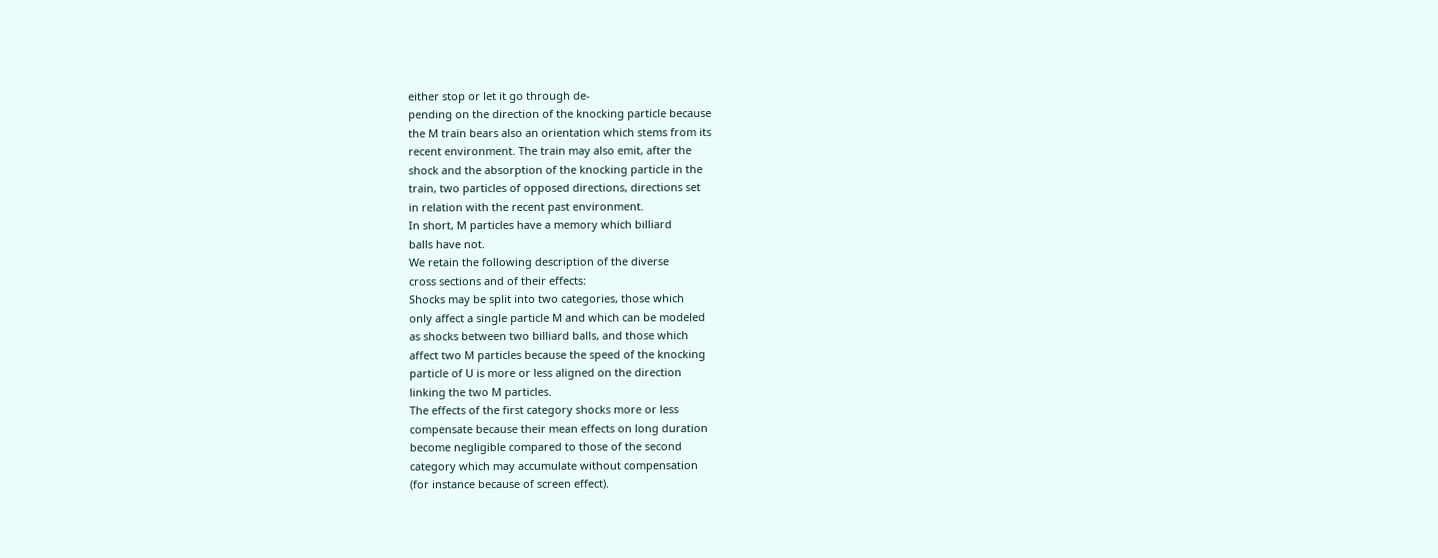either stop or let it go through de-
pending on the direction of the knocking particle because
the M train bears also an orientation which stems from its
recent environment. The train may also emit, after the
shock and the absorption of the knocking particle in the
train, two particles of opposed directions, directions set
in relation with the recent past environment.
In short, M particles have a memory which billiard
balls have not.
We retain the following description of the diverse
cross sections and of their effects:
Shocks may be split into two categories, those which
only affect a single particle M and which can be modeled
as shocks between two billiard balls, and those which
affect two M particles because the speed of the knocking
particle of U is more or less aligned on the direction
linking the two M particles.
The effects of the first category shocks more or less
compensate because their mean effects on long duration
become negligible compared to those of the second
category which may accumulate without compensation
(for instance because of screen effect).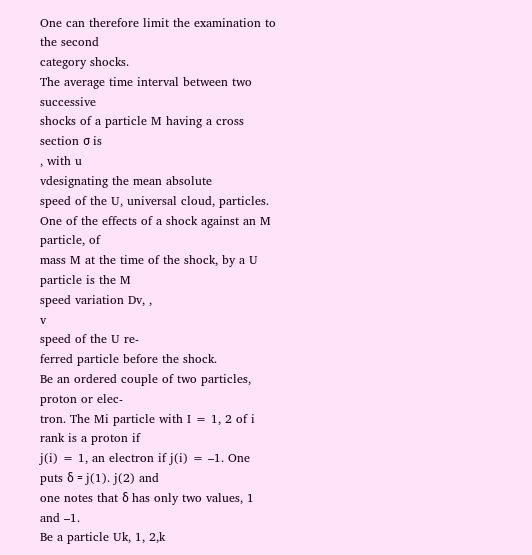One can therefore limit the examination to the second
category shocks.
The average time interval between two successive
shocks of a particle M having a cross section σ is
, with u
vdesignating the mean absolute
speed of the U, universal cloud, particles.
One of the effects of a shock against an M particle, of
mass M at the time of the shock, by a U particle is the M
speed variation Dv, ,
v
speed of the U re-
ferred particle before the shock.
Be an ordered couple of two particles, proton or elec-
tron. The Mi particle with I = 1, 2 of i rank is a proton if
j(i) = 1, an electron if j(i) = –1. One puts δ = j(1). j(2) and
one notes that δ has only two values, 1 and –1.
Be a particle Uk, 1, 2,k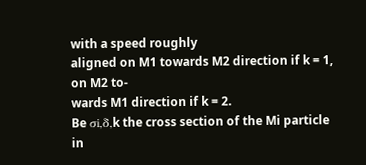with a speed roughly
aligned on M1 towards M2 direction if k = 1, on M2 to-
wards M1 direction if k = 2.
Be σi,δ,k the cross section of the Mi particle in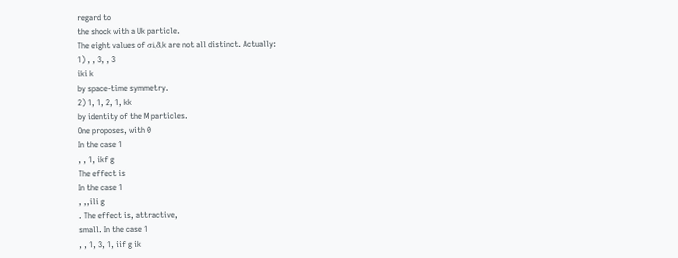regard to
the shock with a Uk particle.
The eight values of σi,δ,k are not all distinct. Actually:
1) , , 3, , 3
iki k
by space-time symmetry.
2) 1, 1, 2, 1, kk
by identity of the M particles.
One proposes, with 0
In the case 1
, , 1, ikf g
The effect is
In the case 1
, ,,ili g
. The effect is, attractive,
small. In the case 1
, , 1, 3, 1, iif g ik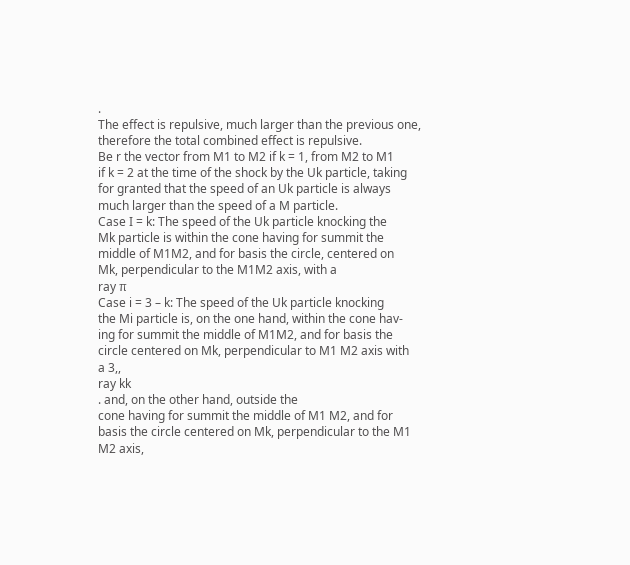.
The effect is repulsive, much larger than the previous one,
therefore the total combined effect is repulsive.
Be r the vector from M1 to M2 if k = 1, from M2 to M1
if k = 2 at the time of the shock by the Uk particle, taking
for granted that the speed of an Uk particle is always
much larger than the speed of a M particle.
Case I = k: The speed of the Uk particle knocking the
Mk particle is within the cone having for summit the
middle of M1M2, and for basis the circle, centered on
Mk, perpendicular to the M1M2 axis, with a
ray π
Case i = 3 – k: The speed of the Uk particle knocking
the Mi particle is, on the one hand, within the cone hav-
ing for summit the middle of M1M2, and for basis the
circle centered on Mk, perpendicular to M1 M2 axis with
a 3,,
ray kk
. and, on the other hand, outside the
cone having for summit the middle of M1 M2, and for
basis the circle centered on Mk, perpendicular to the M1
M2 axis,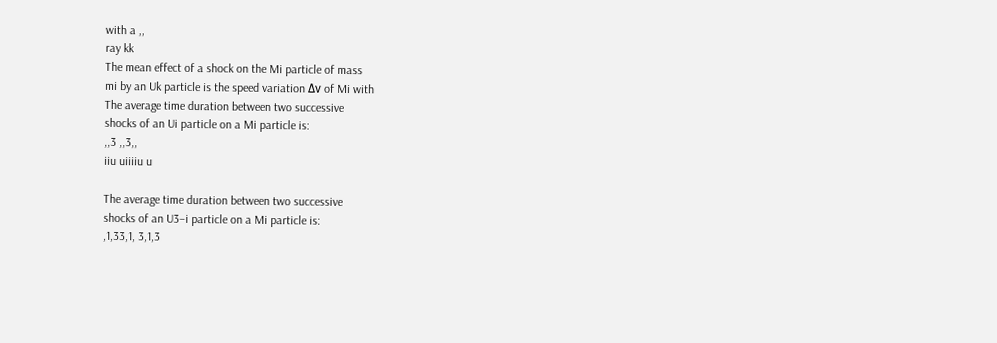with a ,,
ray kk
The mean effect of a shock on the Mi particle of mass
mi by an Uk particle is the speed variation Δν of Mi with
The average time duration between two successive
shocks of an Ui particle on a Mi particle is:
,,3 ,,3,,
iiu uiiiiu u

The average time duration between two successive
shocks of an U3–i particle on a Mi particle is:
,1,33,1, 3,1,3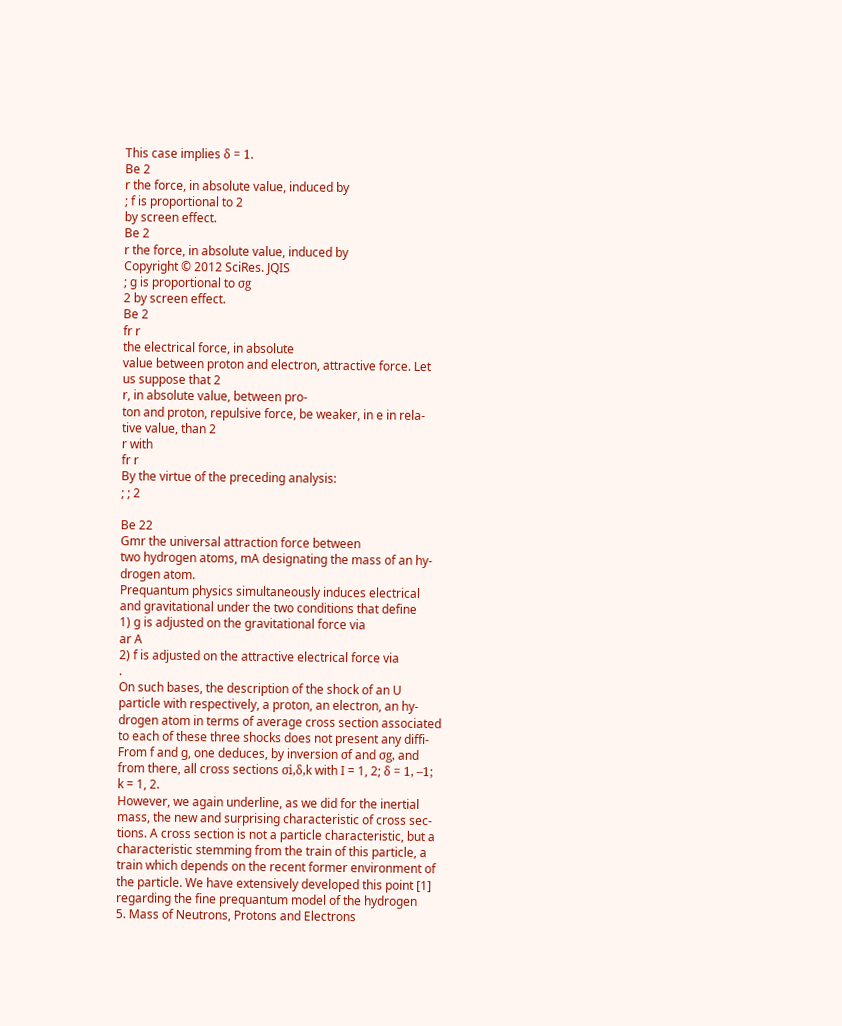This case implies δ = 1.
Be 2
r the force, in absolute value, induced by
; f is proportional to 2
by screen effect.
Be 2
r the force, in absolute value, induced by
Copyright © 2012 SciRes. JQIS
; g is proportional to σg
2 by screen effect.
Be 2
fr r
the electrical force, in absolute
value between proton and electron, attractive force. Let
us suppose that 2
r, in absolute value, between pro-
ton and proton, repulsive force, be weaker, in e in rela-
tive value, than 2
r with
fr r
By the virtue of the preceding analysis:
; ; 2

Be 22
Gmr the universal attraction force between
two hydrogen atoms, mA designating the mass of an hy-
drogen atom.
Prequantum physics simultaneously induces electrical
and gravitational under the two conditions that define
1) g is adjusted on the gravitational force via
ar A
2) f is adjusted on the attractive electrical force via
.
On such bases, the description of the shock of an U
particle with respectively, a proton, an electron, an hy-
drogen atom in terms of average cross section associated
to each of these three shocks does not present any diffi-
From f and g, one deduces, by inversion σf and σg, and
from there, all cross sections σi,δ,k with I = 1, 2; δ = 1, –1;
k = 1, 2.
However, we again underline, as we did for the inertial
mass, the new and surprising characteristic of cross sec-
tions. A cross section is not a particle characteristic, but a
characteristic stemming from the train of this particle, a
train which depends on the recent former environment of
the particle. We have extensively developed this point [1]
regarding the fine prequantum model of the hydrogen
5. Mass of Neutrons, Protons and Electrons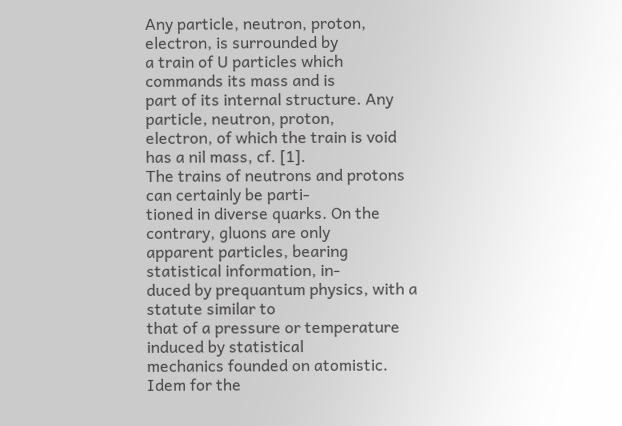Any particle, neutron, proton, electron, is surrounded by
a train of U particles which commands its mass and is
part of its internal structure. Any particle, neutron, proton,
electron, of which the train is void has a nil mass, cf. [1].
The trains of neutrons and protons can certainly be parti-
tioned in diverse quarks. On the contrary, gluons are only
apparent particles, bearing statistical information, in-
duced by prequantum physics, with a statute similar to
that of a pressure or temperature induced by statistical
mechanics founded on atomistic. Idem for the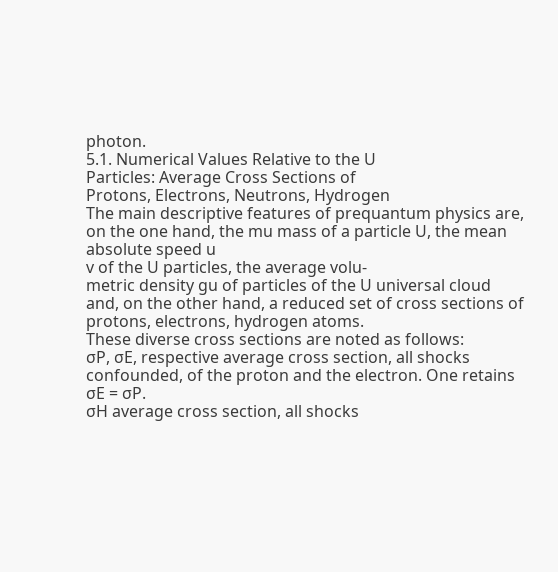photon.
5.1. Numerical Values Relative to the U
Particles: Average Cross Sections of
Protons, Electrons, Neutrons, Hydrogen
The main descriptive features of prequantum physics are,
on the one hand, the mu mass of a particle U, the mean
absolute speed u
v of the U particles, the average volu-
metric density gu of particles of the U universal cloud
and, on the other hand, a reduced set of cross sections of
protons, electrons, hydrogen atoms.
These diverse cross sections are noted as follows:
σP, σE, respective average cross section, all shocks
confounded, of the proton and the electron. One retains
σE = σP.
σH average cross section, all shocks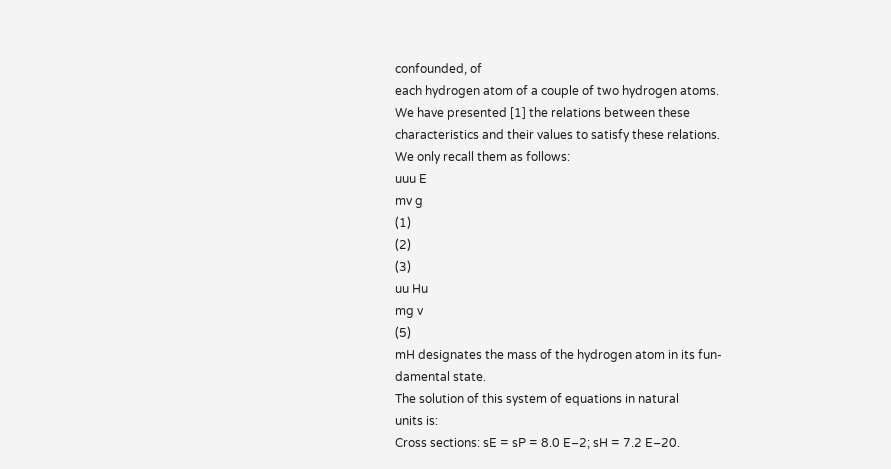confounded, of
each hydrogen atom of a couple of two hydrogen atoms.
We have presented [1] the relations between these
characteristics and their values to satisfy these relations.
We only recall them as follows:
uuu E
mv g
(1)
(2)
(3)
uu Hu
mg v
(5)
mH designates the mass of the hydrogen atom in its fun-
damental state.
The solution of this system of equations in natural
units is:
Cross sections: sE = sP = 8.0 E–2; sH = 7.2 E–20.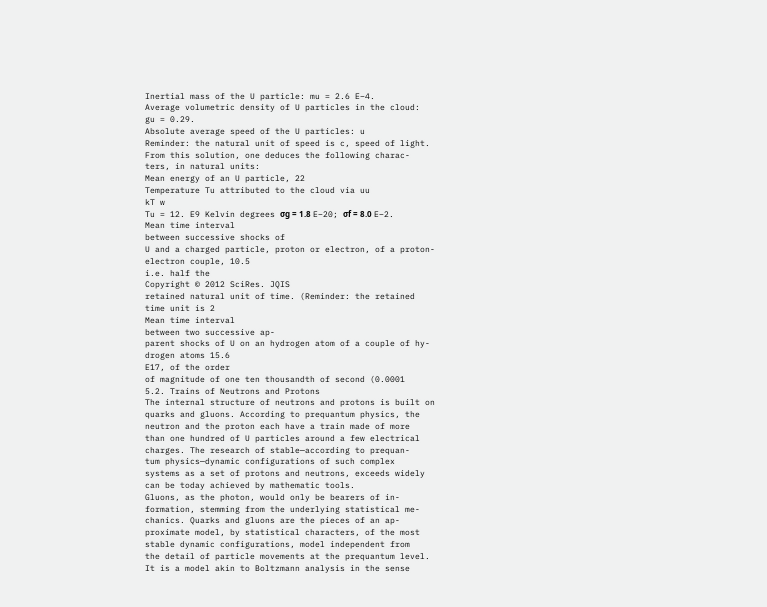Inertial mass of the U particle: mu = 2.6 E–4.
Average volumetric density of U particles in the cloud:
gu = 0.29.
Absolute average speed of the U particles: u
Reminder: the natural unit of speed is c, speed of light.
From this solution, one deduces the following charac-
ters, in natural units:
Mean energy of an U particle, 22
Temperature Tu attributed to the cloud via uu
kT w
Tu = 12. E9 Kelvin degrees σg = 1.8 E–20; σf = 8.0 E–2.
Mean time interval
between successive shocks of
U and a charged particle, proton or electron, of a proton-
electron couple, 10.5
i.e. half the
Copyright © 2012 SciRes. JQIS
retained natural unit of time. (Reminder: the retained
time unit is 2
Mean time interval
between two successive ap-
parent shocks of U on an hydrogen atom of a couple of hy-
drogen atoms 15.6
E17, of the order
of magnitude of one ten thousandth of second (0.0001
5.2. Trains of Neutrons and Protons
The internal structure of neutrons and protons is built on
quarks and gluons. According to prequantum physics, the
neutron and the proton each have a train made of more
than one hundred of U particles around a few electrical
charges. The research of stable—according to prequan-
tum physics—dynamic configurations of such complex
systems as a set of protons and neutrons, exceeds widely
can be today achieved by mathematic tools.
Gluons, as the photon, would only be bearers of in-
formation, stemming from the underlying statistical me-
chanics. Quarks and gluons are the pieces of an ap-
proximate model, by statistical characters, of the most
stable dynamic configurations, model independent from
the detail of particle movements at the prequantum level.
It is a model akin to Boltzmann analysis in the sense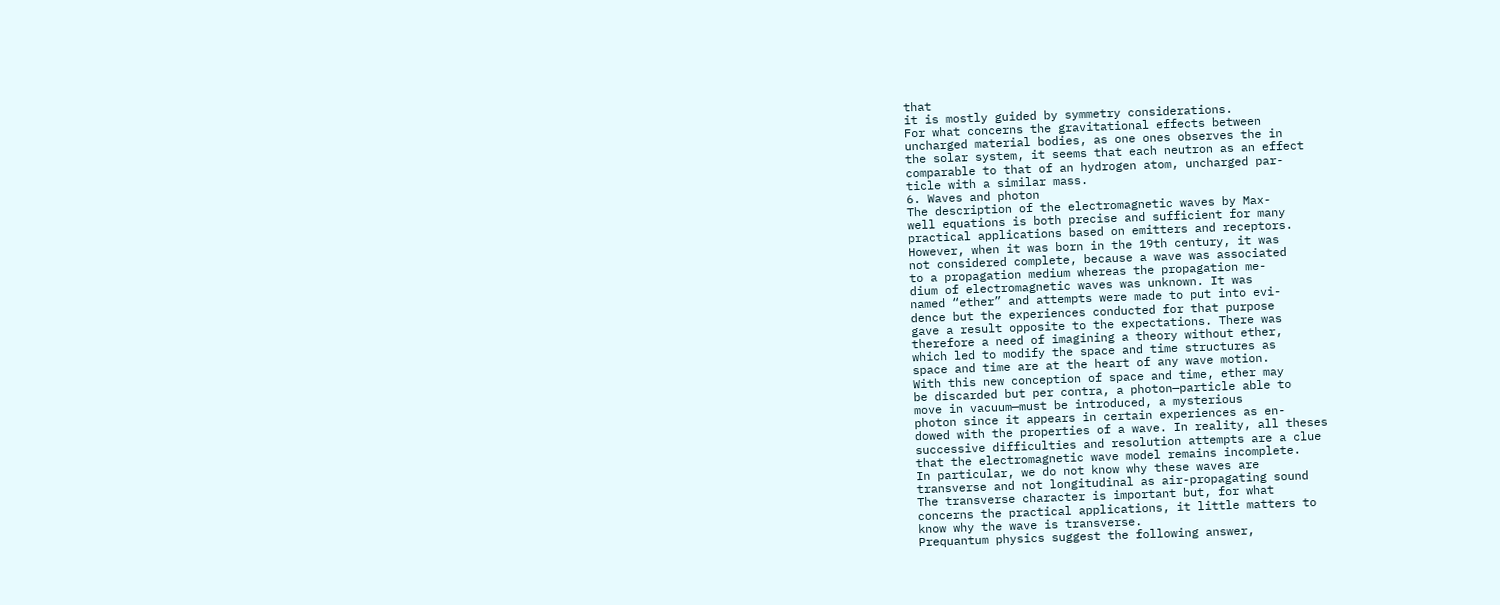that
it is mostly guided by symmetry considerations.
For what concerns the gravitational effects between
uncharged material bodies, as one ones observes the in
the solar system, it seems that each neutron as an effect
comparable to that of an hydrogen atom, uncharged par-
ticle with a similar mass.
6. Waves and photon
The description of the electromagnetic waves by Max-
well equations is both precise and sufficient for many
practical applications based on emitters and receptors.
However, when it was born in the 19th century, it was
not considered complete, because a wave was associated
to a propagation medium whereas the propagation me-
dium of electromagnetic waves was unknown. It was
named “ether” and attempts were made to put into evi-
dence but the experiences conducted for that purpose
gave a result opposite to the expectations. There was
therefore a need of imagining a theory without ether,
which led to modify the space and time structures as
space and time are at the heart of any wave motion.
With this new conception of space and time, ether may
be discarded but per contra, a photon—particle able to
move in vacuum—must be introduced, a mysterious
photon since it appears in certain experiences as en-
dowed with the properties of a wave. In reality, all theses
successive difficulties and resolution attempts are a clue
that the electromagnetic wave model remains incomplete.
In particular, we do not know why these waves are
transverse and not longitudinal as air-propagating sound
The transverse character is important but, for what
concerns the practical applications, it little matters to
know why the wave is transverse.
Prequantum physics suggest the following answer,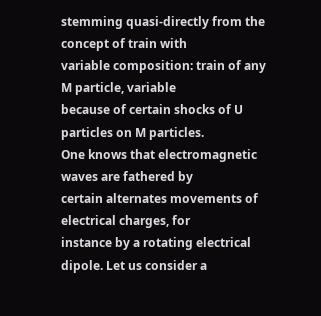stemming quasi-directly from the concept of train with
variable composition: train of any M particle, variable
because of certain shocks of U particles on M particles.
One knows that electromagnetic waves are fathered by
certain alternates movements of electrical charges, for
instance by a rotating electrical dipole. Let us consider a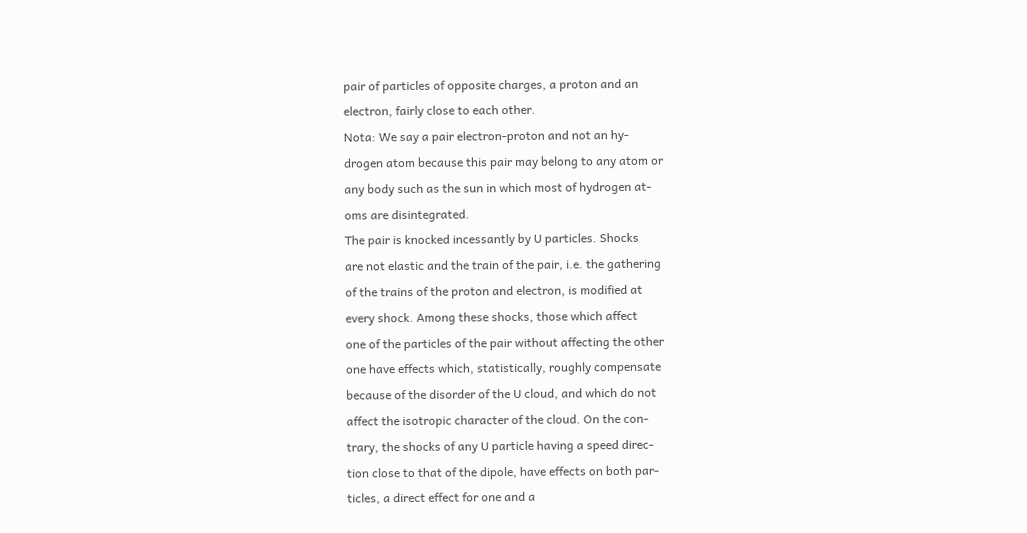pair of particles of opposite charges, a proton and an
electron, fairly close to each other.
Nota: We say a pair electron-proton and not an hy-
drogen atom because this pair may belong to any atom or
any body such as the sun in which most of hydrogen at-
oms are disintegrated.
The pair is knocked incessantly by U particles. Shocks
are not elastic and the train of the pair, i.e. the gathering
of the trains of the proton and electron, is modified at
every shock. Among these shocks, those which affect
one of the particles of the pair without affecting the other
one have effects which, statistically, roughly compensate
because of the disorder of the U cloud, and which do not
affect the isotropic character of the cloud. On the con-
trary, the shocks of any U particle having a speed direc-
tion close to that of the dipole, have effects on both par-
ticles, a direct effect for one and a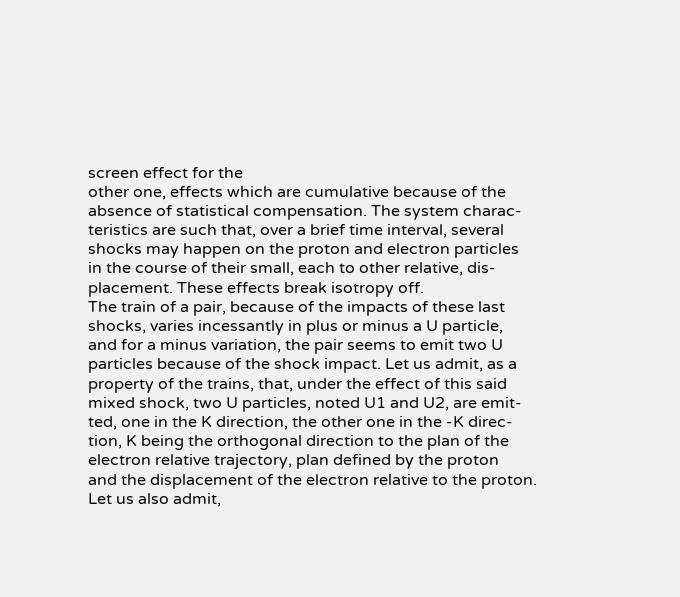screen effect for the
other one, effects which are cumulative because of the
absence of statistical compensation. The system charac-
teristics are such that, over a brief time interval, several
shocks may happen on the proton and electron particles
in the course of their small, each to other relative, dis-
placement. These effects break isotropy off.
The train of a pair, because of the impacts of these last
shocks, varies incessantly in plus or minus a U particle,
and for a minus variation, the pair seems to emit two U
particles because of the shock impact. Let us admit, as a
property of the trains, that, under the effect of this said
mixed shock, two U particles, noted U1 and U2, are emit-
ted, one in the K direction, the other one in the -K direc-
tion, K being the orthogonal direction to the plan of the
electron relative trajectory, plan defined by the proton
and the displacement of the electron relative to the proton.
Let us also admit,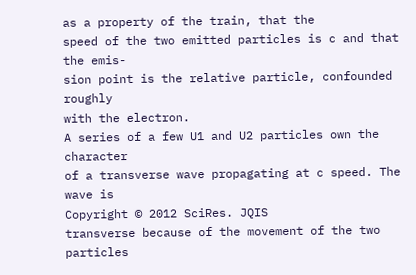as a property of the train, that the
speed of the two emitted particles is c and that the emis-
sion point is the relative particle, confounded roughly
with the electron.
A series of a few U1 and U2 particles own the character
of a transverse wave propagating at c speed. The wave is
Copyright © 2012 SciRes. JQIS
transverse because of the movement of the two particles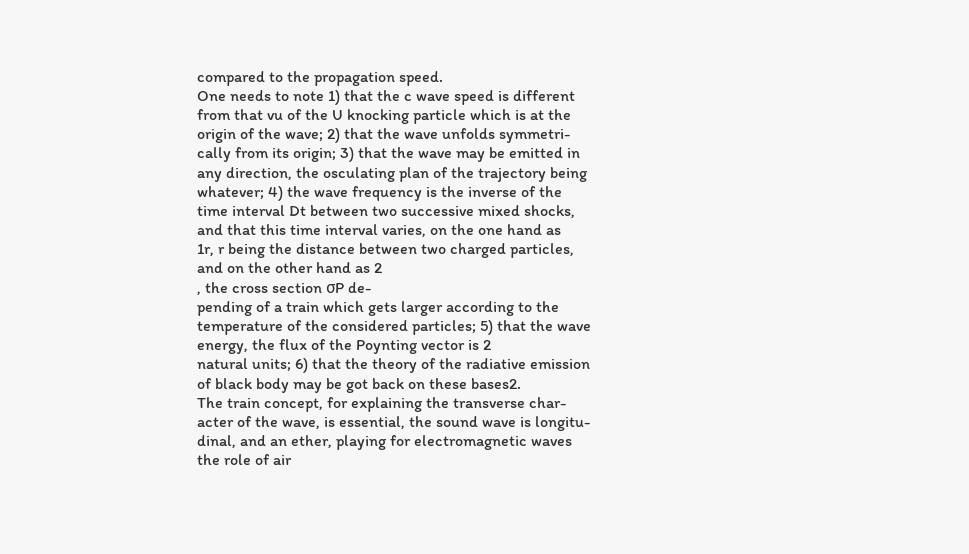compared to the propagation speed.
One needs to note 1) that the c wave speed is different
from that vu of the U knocking particle which is at the
origin of the wave; 2) that the wave unfolds symmetri-
cally from its origin; 3) that the wave may be emitted in
any direction, the osculating plan of the trajectory being
whatever; 4) the wave frequency is the inverse of the
time interval Dt between two successive mixed shocks,
and that this time interval varies, on the one hand as
1r, r being the distance between two charged particles,
and on the other hand as 2
, the cross section σP de-
pending of a train which gets larger according to the
temperature of the considered particles; 5) that the wave
energy, the flux of the Poynting vector is 2
natural units; 6) that the theory of the radiative emission
of black body may be got back on these bases2.
The train concept, for explaining the transverse char-
acter of the wave, is essential, the sound wave is longitu-
dinal, and an ether, playing for electromagnetic waves
the role of air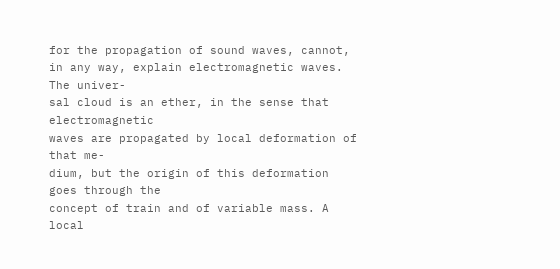for the propagation of sound waves, cannot,
in any way, explain electromagnetic waves. The univer-
sal cloud is an ether, in the sense that electromagnetic
waves are propagated by local deformation of that me-
dium, but the origin of this deformation goes through the
concept of train and of variable mass. A local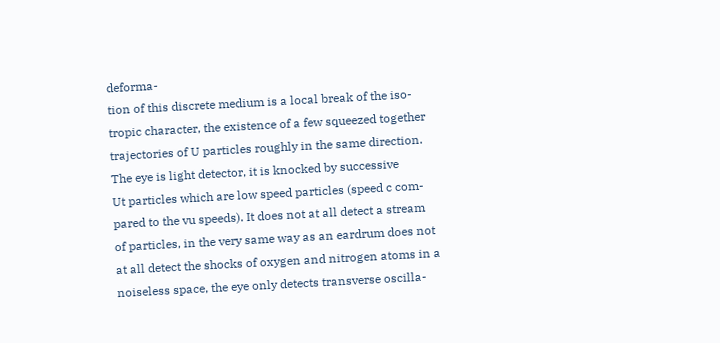deforma-
tion of this discrete medium is a local break of the iso-
tropic character, the existence of a few squeezed together
trajectories of U particles roughly in the same direction.
The eye is light detector, it is knocked by successive
Ut particles which are low speed particles (speed c com-
pared to the vu speeds). It does not at all detect a stream
of particles, in the very same way as an eardrum does not
at all detect the shocks of oxygen and nitrogen atoms in a
noiseless space, the eye only detects transverse oscilla-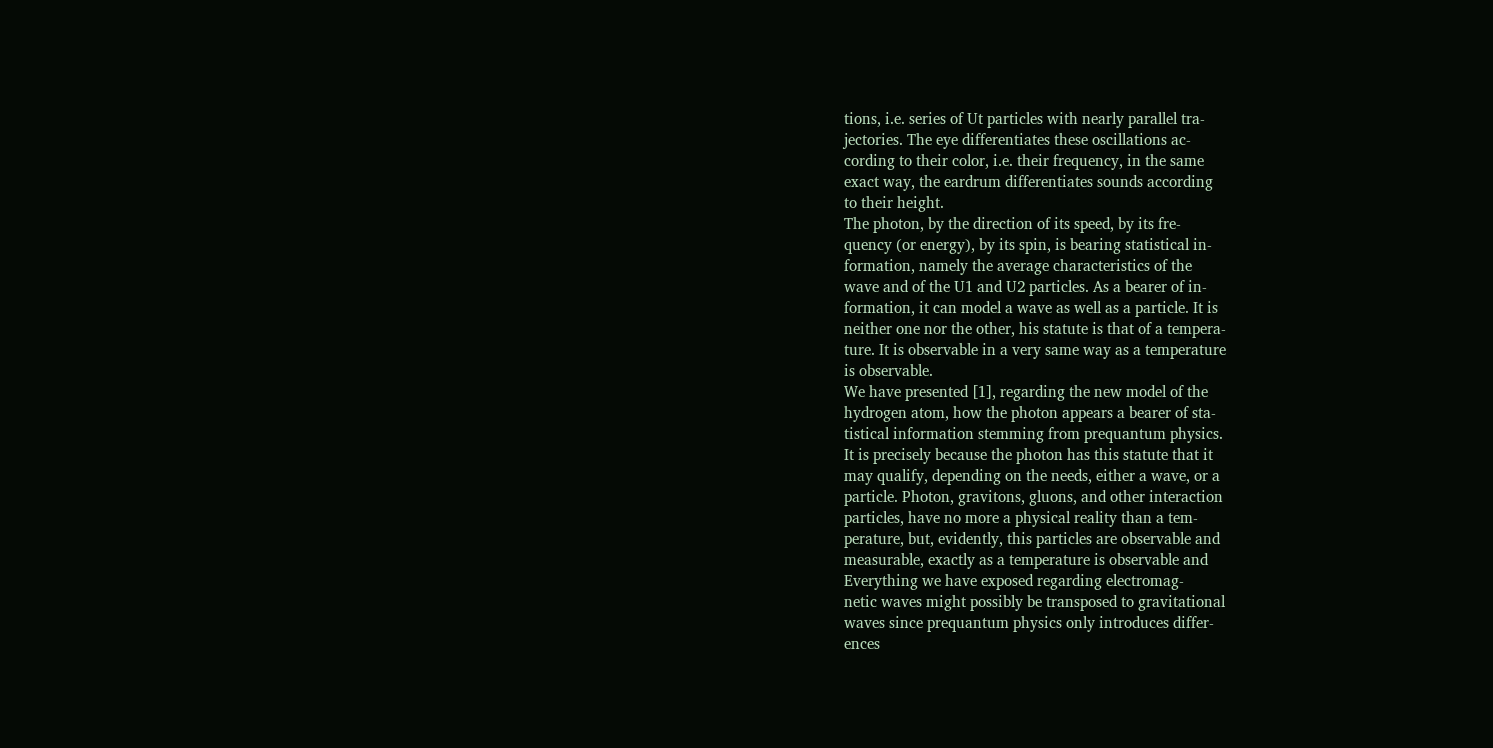tions, i.e. series of Ut particles with nearly parallel tra-
jectories. The eye differentiates these oscillations ac-
cording to their color, i.e. their frequency, in the same
exact way, the eardrum differentiates sounds according
to their height.
The photon, by the direction of its speed, by its fre-
quency (or energy), by its spin, is bearing statistical in-
formation, namely the average characteristics of the
wave and of the U1 and U2 particles. As a bearer of in-
formation, it can model a wave as well as a particle. It is
neither one nor the other, his statute is that of a tempera-
ture. It is observable in a very same way as a temperature
is observable.
We have presented [1], regarding the new model of the
hydrogen atom, how the photon appears a bearer of sta-
tistical information stemming from prequantum physics.
It is precisely because the photon has this statute that it
may qualify, depending on the needs, either a wave, or a
particle. Photon, gravitons, gluons, and other interaction
particles, have no more a physical reality than a tem-
perature, but, evidently, this particles are observable and
measurable, exactly as a temperature is observable and
Everything we have exposed regarding electromag-
netic waves might possibly be transposed to gravitational
waves since prequantum physics only introduces differ-
ences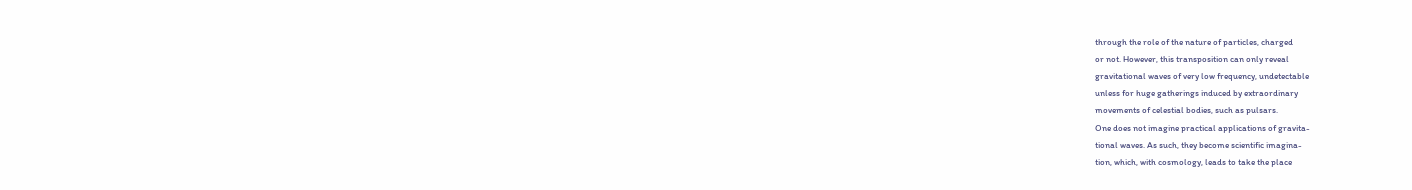through the role of the nature of particles, charged
or not. However, this transposition can only reveal
gravitational waves of very low frequency, undetectable
unless for huge gatherings induced by extraordinary
movements of celestial bodies, such as pulsars.
One does not imagine practical applications of gravita-
tional waves. As such, they become scientific imagina-
tion, which, with cosmology, leads to take the place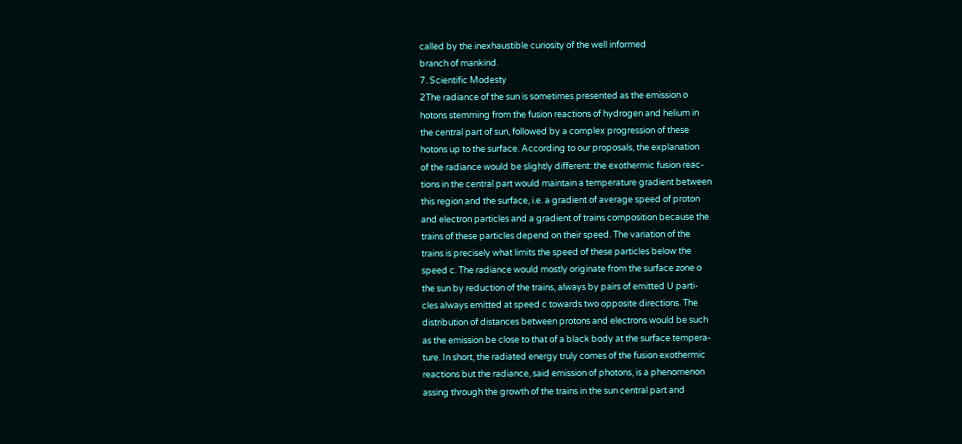called by the inexhaustible curiosity of the well informed
branch of mankind.
7. Scientific Modesty
2The radiance of the sun is sometimes presented as the emission o
hotons stemming from the fusion reactions of hydrogen and helium in
the central part of sun, followed by a complex progression of these
hotons up to the surface. According to our proposals, the explanation
of the radiance would be slightly different: the exothermic fusion reac-
tions in the central part would maintain a temperature gradient between
this region and the surface, i.e. a gradient of average speed of proton
and electron particles and a gradient of trains composition because the
trains of these particles depend on their speed. The variation of the
trains is precisely what limits the speed of these particles below the
speed c. The radiance would mostly originate from the surface zone o
the sun by reduction of the trains, always by pairs of emitted U parti-
cles always emitted at speed c towards two opposite directions. The
distribution of distances between protons and electrons would be such
as the emission be close to that of a black body at the surface tempera-
ture. In short, the radiated energy truly comes of the fusion exothermic
reactions but the radiance, said emission of photons, is a phenomenon
assing through the growth of the trains in the sun central part and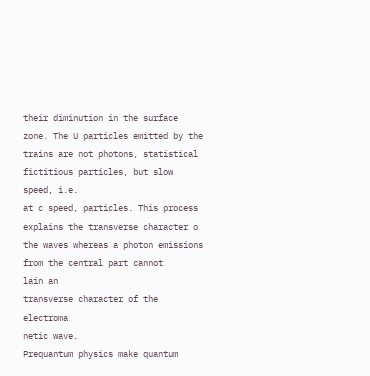their diminution in the surface zone. The U particles emitted by the
trains are not photons, statistical fictitious particles, but slow speed, i.e.
at c speed, particles. This process explains the transverse character o
the waves whereas a photon emissions from the central part cannot
lain an
transverse character of the electroma
netic wave.
Prequantum physics make quantum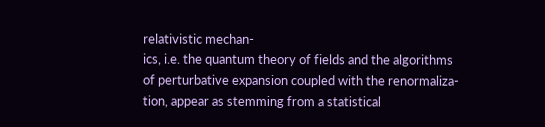relativistic mechan-
ics, i.e. the quantum theory of fields and the algorithms
of perturbative expansion coupled with the renormaliza-
tion, appear as stemming from a statistical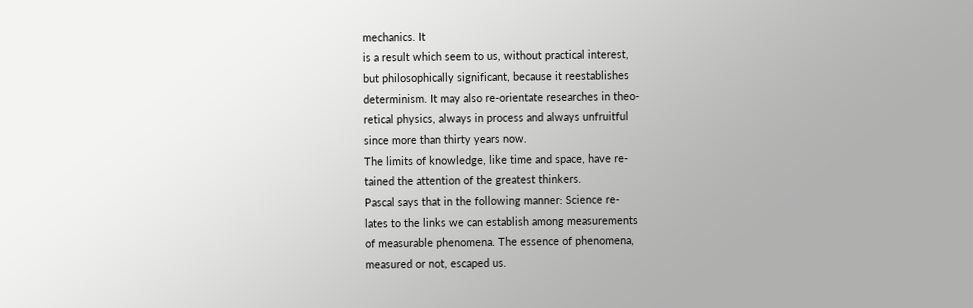mechanics. It
is a result which seem to us, without practical interest,
but philosophically significant, because it reestablishes
determinism. It may also re-orientate researches in theo-
retical physics, always in process and always unfruitful
since more than thirty years now.
The limits of knowledge, like time and space, have re-
tained the attention of the greatest thinkers.
Pascal says that in the following manner: Science re-
lates to the links we can establish among measurements
of measurable phenomena. The essence of phenomena,
measured or not, escaped us.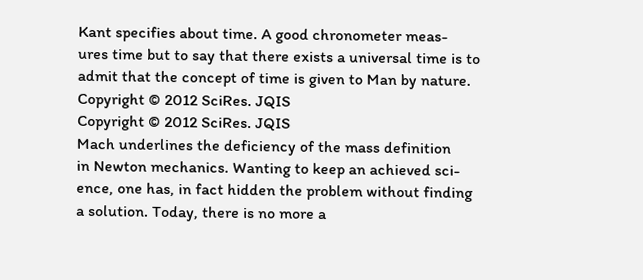Kant specifies about time. A good chronometer meas-
ures time but to say that there exists a universal time is to
admit that the concept of time is given to Man by nature.
Copyright © 2012 SciRes. JQIS
Copyright © 2012 SciRes. JQIS
Mach underlines the deficiency of the mass definition
in Newton mechanics. Wanting to keep an achieved sci-
ence, one has, in fact hidden the problem without finding
a solution. Today, there is no more a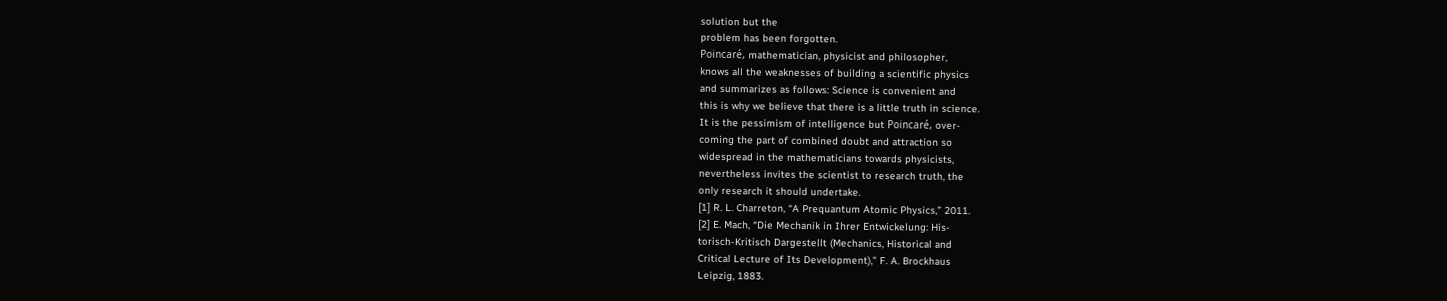solution but the
problem has been forgotten.
Poincaré, mathematician, physicist and philosopher,
knows all the weaknesses of building a scientific physics
and summarizes as follows: Science is convenient and
this is why we believe that there is a little truth in science.
It is the pessimism of intelligence but Poincaré, over-
coming the part of combined doubt and attraction so
widespread in the mathematicians towards physicists,
nevertheless invites the scientist to research truth, the
only research it should undertake.
[1] R. L. Charreton, “A Prequantum Atomic Physics,” 2011.
[2] E. Mach, “Die Mechanik in Ihrer Entwickelung: His-
torisch-Kritisch Dargestellt (Mechanics, Historical and
Critical Lecture of Its Development),” F. A. Brockhaus
Leipzig, 1883.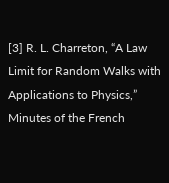[3] R. L. Charreton, “A Law Limit for Random Walks with
Applications to Physics,” Minutes of the French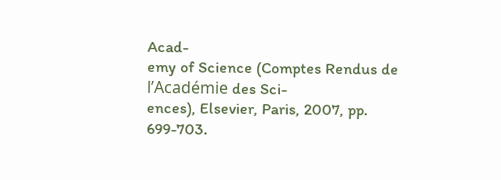Acad-
emy of Science (Comptes Rendus de l’Académie des Sci-
ences), Elsevier, Paris, 2007, pp. 699-703.